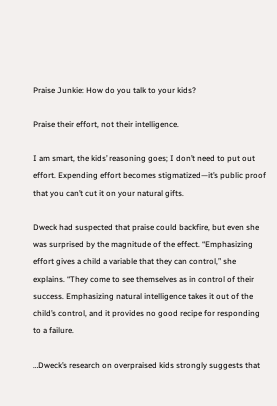Praise Junkie: How do you talk to your kids?

Praise their effort, not their intelligence.

I am smart, the kids’ reasoning goes; I don’t need to put out effort. Expending effort becomes stigmatized—it’s public proof that you can’t cut it on your natural gifts.

Dweck had suspected that praise could backfire, but even she was surprised by the magnitude of the effect. “Emphasizing effort gives a child a variable that they can control,” she explains. “They come to see themselves as in control of their success. Emphasizing natural intelligence takes it out of the child’s control, and it provides no good recipe for responding to a failure.

…Dweck’s research on overpraised kids strongly suggests that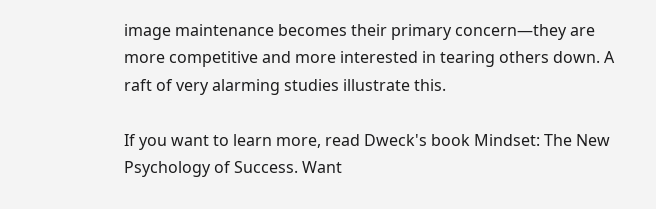image maintenance becomes their primary concern—they are more competitive and more interested in tearing others down. A raft of very alarming studies illustrate this.

If you want to learn more, read Dweck's book Mindset: The New Psychology of Success. Want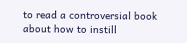to read a controversial book about how to instill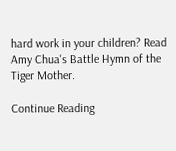hard work in your children? Read Amy Chua's Battle Hymn of the Tiger Mother.

Continue Reading